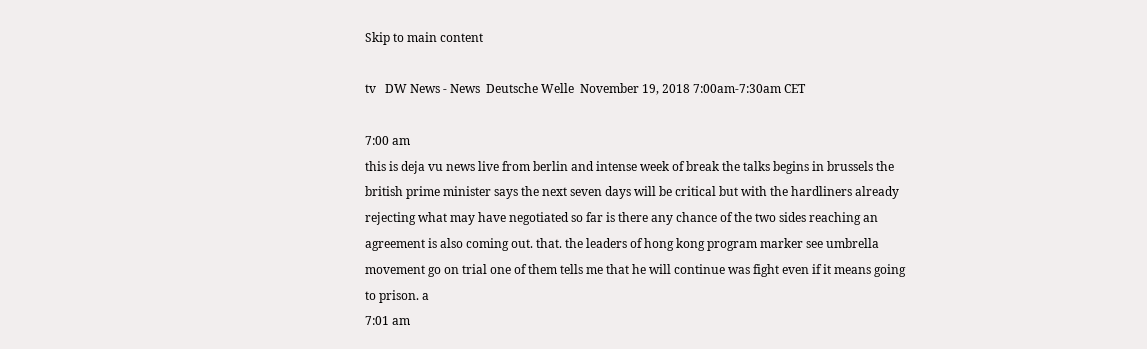Skip to main content

tv   DW News - News  Deutsche Welle  November 19, 2018 7:00am-7:30am CET

7:00 am
this is deja vu news live from berlin and intense week of break the talks begins in brussels the british prime minister says the next seven days will be critical but with the hardliners already rejecting what may have negotiated so far is there any chance of the two sides reaching an agreement is also coming out. that. the leaders of hong kong program marker see umbrella movement go on trial one of them tells me that he will continue was fight even if it means going to prison. a
7:01 am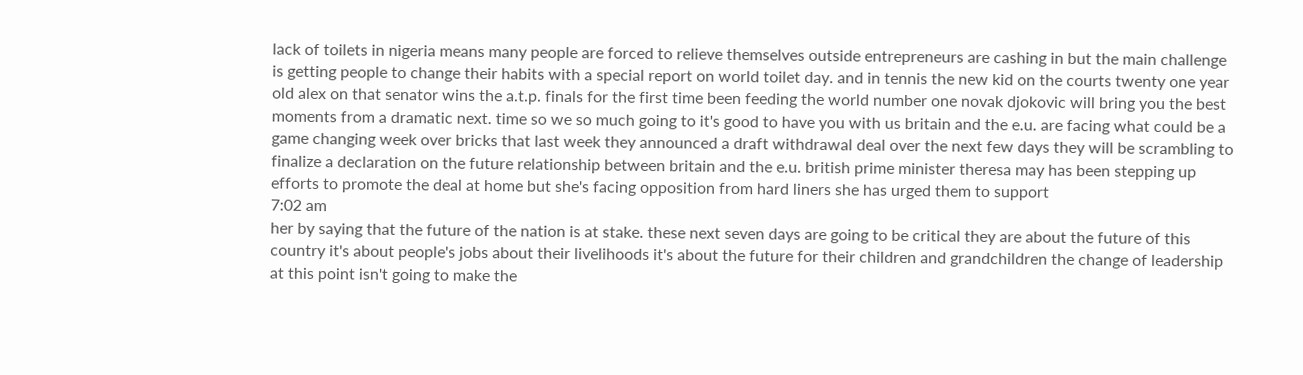lack of toilets in nigeria means many people are forced to relieve themselves outside entrepreneurs are cashing in but the main challenge is getting people to change their habits with a special report on world toilet day. and in tennis the new kid on the courts twenty one year old alex on that senator wins the a.t.p. finals for the first time been feeding the world number one novak djokovic will bring you the best moments from a dramatic next. time so we so much going to it's good to have you with us britain and the e.u. are facing what could be a game changing week over bricks that last week they announced a draft withdrawal deal over the next few days they will be scrambling to finalize a declaration on the future relationship between britain and the e.u. british prime minister theresa may has been stepping up efforts to promote the deal at home but she's facing opposition from hard liners she has urged them to support
7:02 am
her by saying that the future of the nation is at stake. these next seven days are going to be critical they are about the future of this country it's about people's jobs about their livelihoods it's about the future for their children and grandchildren the change of leadership at this point isn't going to make the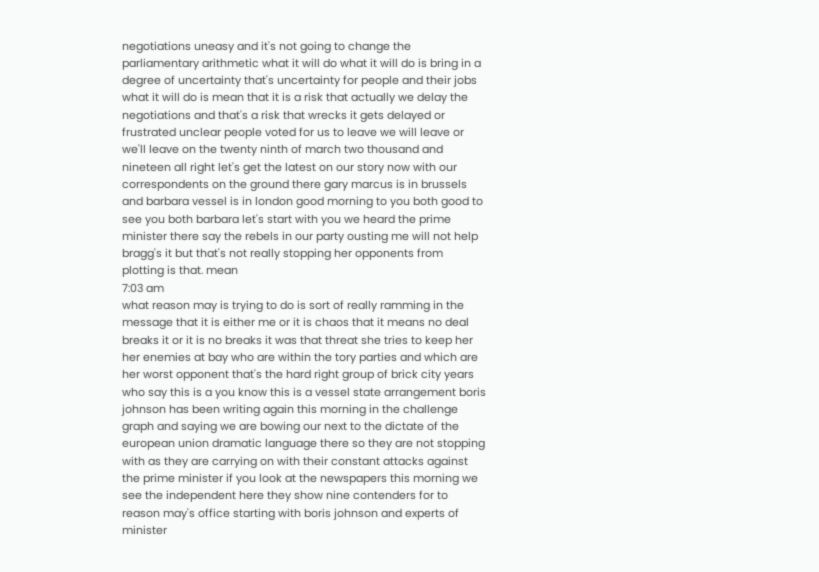negotiations uneasy and it's not going to change the parliamentary arithmetic what it will do what it will do is bring in a degree of uncertainty that's uncertainty for people and their jobs what it will do is mean that it is a risk that actually we delay the negotiations and that's a risk that wrecks it gets delayed or frustrated unclear people voted for us to leave we will leave or we'll leave on the twenty ninth of march two thousand and nineteen all right let's get the latest on our story now with our correspondents on the ground there gary marcus is in brussels and barbara vessel is in london good morning to you both good to see you both barbara let's start with you we heard the prime minister there say the rebels in our party ousting me will not help bragg's it but that's not really stopping her opponents from plotting is that. mean
7:03 am
what reason may is trying to do is sort of really ramming in the message that it is either me or it is chaos that it means no deal breaks it or it is no breaks it was that threat she tries to keep her her enemies at bay who are within the tory parties and which are her worst opponent that's the hard right group of brick city years who say this is a you know this is a vessel state arrangement boris johnson has been writing again this morning in the challenge graph and saying we are bowing our next to the dictate of the european union dramatic language there so they are not stopping with as they are carrying on with their constant attacks against the prime minister if you look at the newspapers this morning we see the independent here they show nine contenders for to reason may's office starting with boris johnson and experts of minister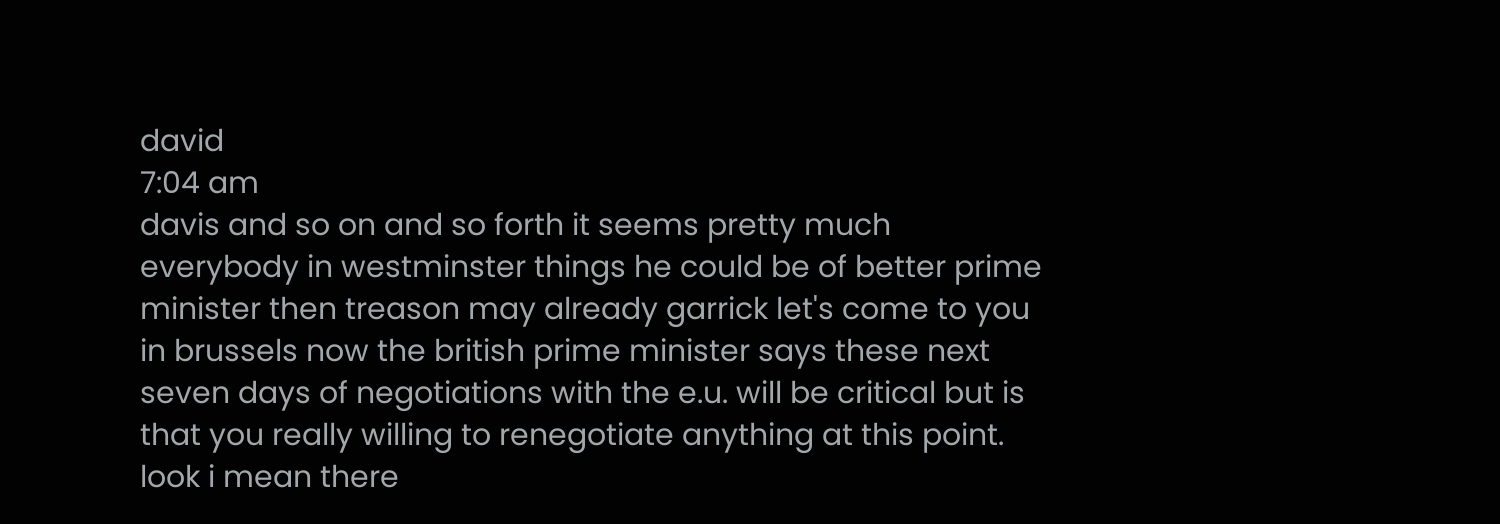david
7:04 am
davis and so on and so forth it seems pretty much everybody in westminster things he could be of better prime minister then treason may already garrick let's come to you in brussels now the british prime minister says these next seven days of negotiations with the e.u. will be critical but is that you really willing to renegotiate anything at this point. look i mean there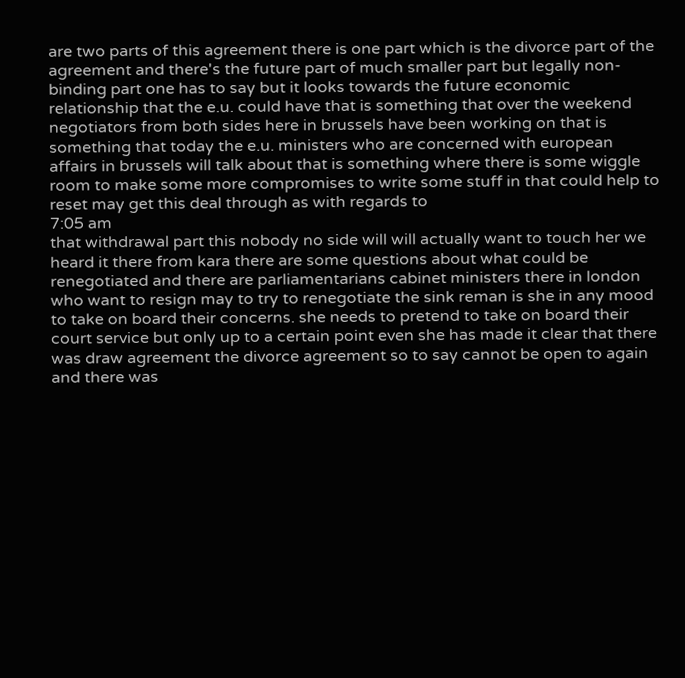are two parts of this agreement there is one part which is the divorce part of the agreement and there's the future part of much smaller part but legally non-binding part one has to say but it looks towards the future economic relationship that the e.u. could have that is something that over the weekend negotiators from both sides here in brussels have been working on that is something that today the e.u. ministers who are concerned with european affairs in brussels will talk about that is something where there is some wiggle room to make some more compromises to write some stuff in that could help to reset may get this deal through as with regards to
7:05 am
that withdrawal part this nobody no side will will actually want to touch her we heard it there from kara there are some questions about what could be renegotiated and there are parliamentarians cabinet ministers there in london who want to resign may to try to renegotiate the sink reman is she in any mood to take on board their concerns. she needs to pretend to take on board their court service but only up to a certain point even she has made it clear that there was draw agreement the divorce agreement so to say cannot be open to again and there was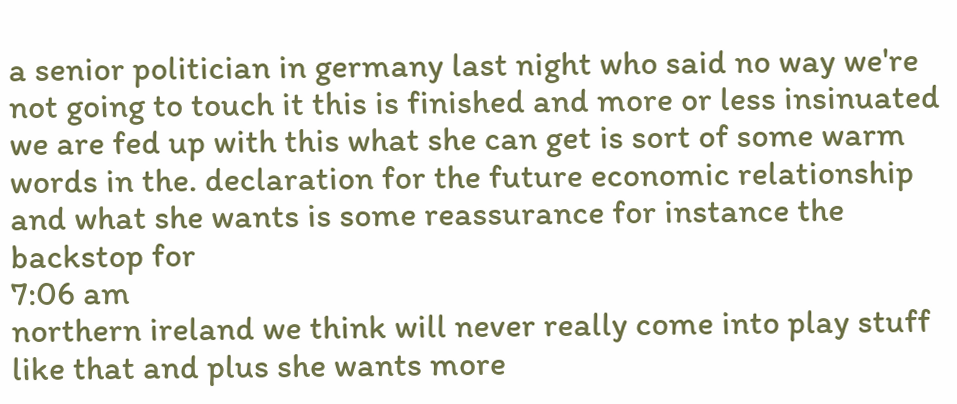a senior politician in germany last night who said no way we're not going to touch it this is finished and more or less insinuated we are fed up with this what she can get is sort of some warm words in the. declaration for the future economic relationship and what she wants is some reassurance for instance the backstop for
7:06 am
northern ireland we think will never really come into play stuff like that and plus she wants more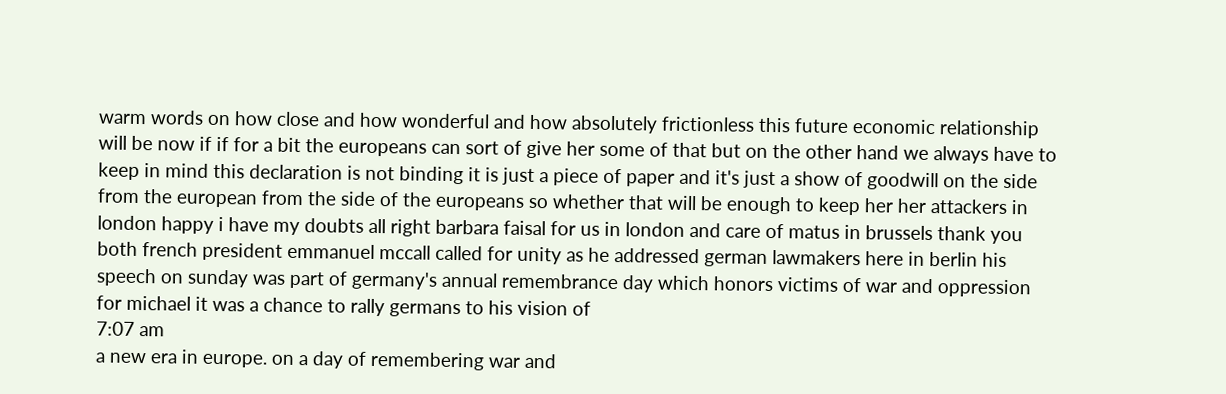warm words on how close and how wonderful and how absolutely frictionless this future economic relationship will be now if if for a bit the europeans can sort of give her some of that but on the other hand we always have to keep in mind this declaration is not binding it is just a piece of paper and it's just a show of goodwill on the side from the european from the side of the europeans so whether that will be enough to keep her her attackers in london happy i have my doubts all right barbara faisal for us in london and care of matus in brussels thank you both french president emmanuel mccall called for unity as he addressed german lawmakers here in berlin his speech on sunday was part of germany's annual remembrance day which honors victims of war and oppression for michael it was a chance to rally germans to his vision of
7:07 am
a new era in europe. on a day of remembering war and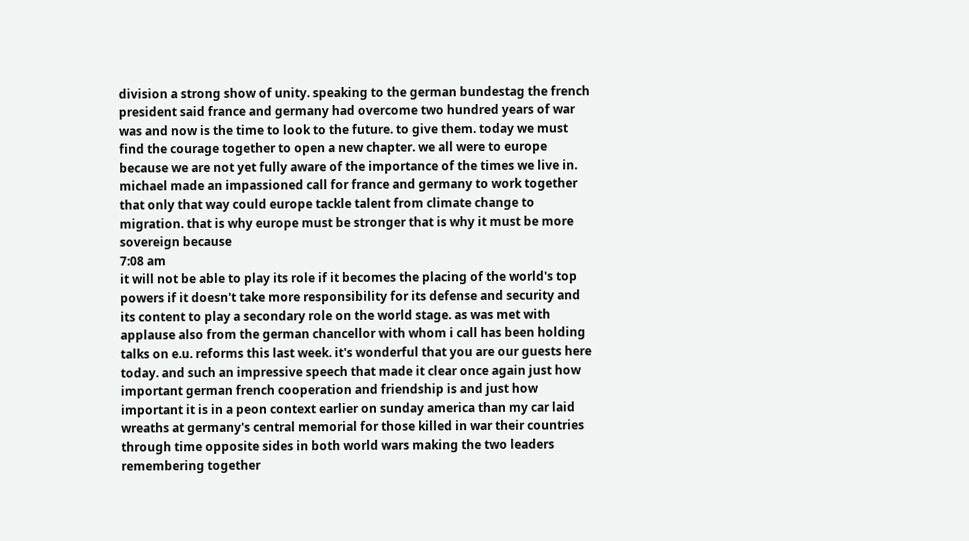division a strong show of unity. speaking to the german bundestag the french president said france and germany had overcome two hundred years of war was and now is the time to look to the future. to give them. today we must find the courage together to open a new chapter. we all were to europe because we are not yet fully aware of the importance of the times we live in. michael made an impassioned call for france and germany to work together that only that way could europe tackle talent from climate change to migration. that is why europe must be stronger that is why it must be more sovereign because
7:08 am
it will not be able to play its role if it becomes the placing of the world's top powers if it doesn't take more responsibility for its defense and security and its content to play a secondary role on the world stage. as was met with applause also from the german chancellor with whom i call has been holding talks on e.u. reforms this last week. it's wonderful that you are our guests here today. and such an impressive speech that made it clear once again just how important german french cooperation and friendship is and just how important it is in a peon context earlier on sunday america than my car laid wreaths at germany's central memorial for those killed in war their countries through time opposite sides in both world wars making the two leaders remembering together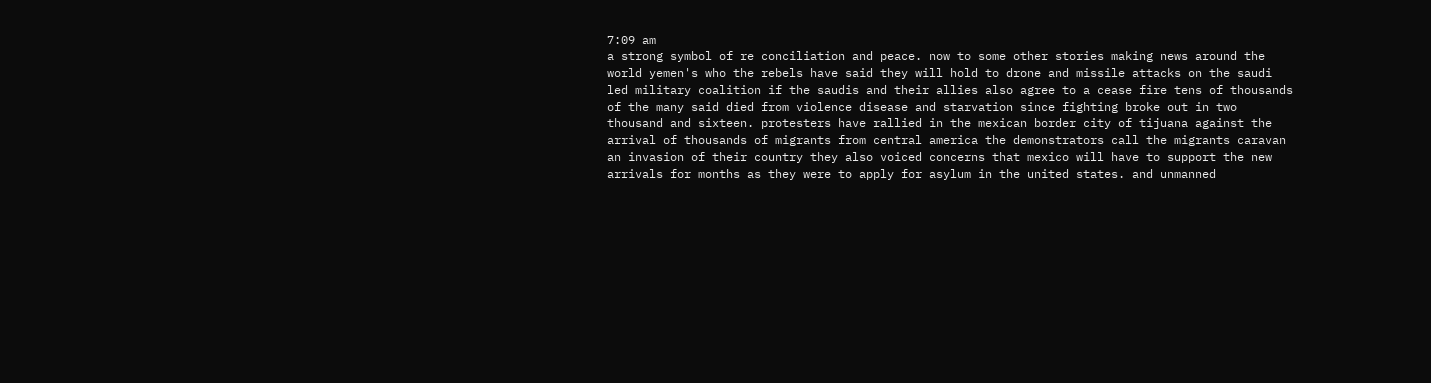7:09 am
a strong symbol of re conciliation and peace. now to some other stories making news around the world yemen's who the rebels have said they will hold to drone and missile attacks on the saudi led military coalition if the saudis and their allies also agree to a cease fire tens of thousands of the many said died from violence disease and starvation since fighting broke out in two thousand and sixteen. protesters have rallied in the mexican border city of tijuana against the arrival of thousands of migrants from central america the demonstrators call the migrants caravan an invasion of their country they also voiced concerns that mexico will have to support the new arrivals for months as they were to apply for asylum in the united states. and unmanned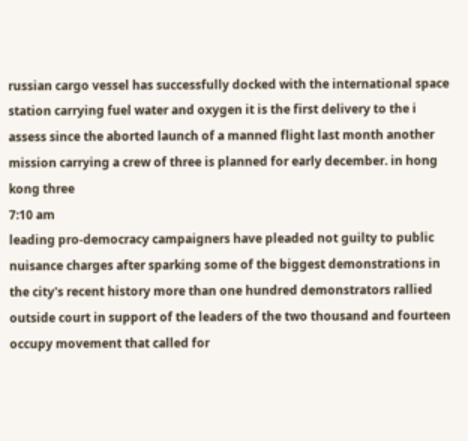russian cargo vessel has successfully docked with the international space station carrying fuel water and oxygen it is the first delivery to the i assess since the aborted launch of a manned flight last month another mission carrying a crew of three is planned for early december. in hong kong three
7:10 am
leading pro-democracy campaigners have pleaded not guilty to public nuisance charges after sparking some of the biggest demonstrations in the city's recent history more than one hundred demonstrators rallied outside court in support of the leaders of the two thousand and fourteen occupy movement that called for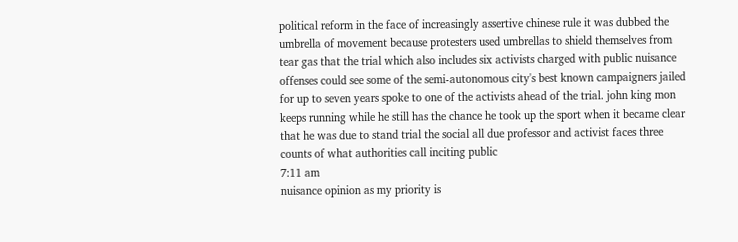political reform in the face of increasingly assertive chinese rule it was dubbed the umbrella of movement because protesters used umbrellas to shield themselves from tear gas that the trial which also includes six activists charged with public nuisance offenses could see some of the semi-autonomous city's best known campaigners jailed for up to seven years spoke to one of the activists ahead of the trial. john king mon keeps running while he still has the chance he took up the sport when it became clear that he was due to stand trial the social all due professor and activist faces three counts of what authorities call inciting public
7:11 am
nuisance opinion as my priority is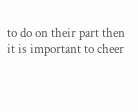to do on their part then it is important to cheer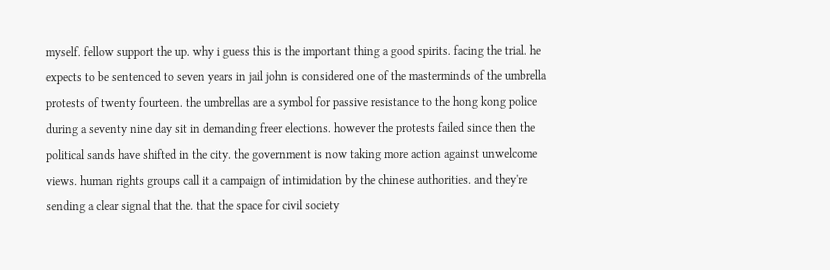myself. fellow support the up. why i guess this is the important thing a good spirits. facing the trial. he expects to be sentenced to seven years in jail john is considered one of the masterminds of the umbrella protests of twenty fourteen. the umbrellas are a symbol for passive resistance to the hong kong police during a seventy nine day sit in demanding freer elections. however the protests failed since then the political sands have shifted in the city. the government is now taking more action against unwelcome views. human rights groups call it a campaign of intimidation by the chinese authorities. and they're sending a clear signal that the. that the space for civil society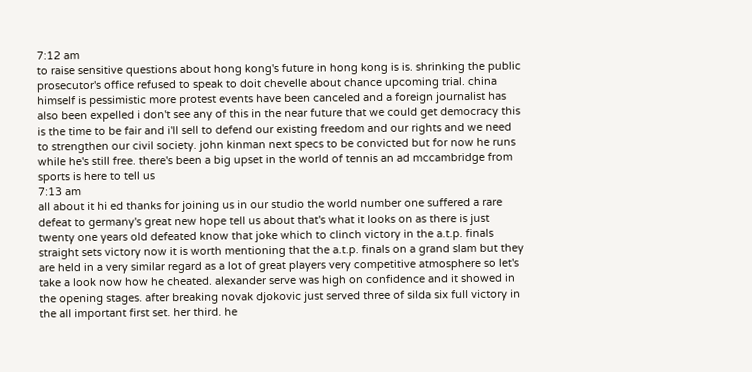7:12 am
to raise sensitive questions about hong kong's future in hong kong is is. shrinking the public prosecutor's office refused to speak to doit chevelle about chance upcoming trial. china himself is pessimistic more protest events have been canceled and a foreign journalist has also been expelled i don't see any of this in the near future that we could get democracy this is the time to be fair and i'll sell to defend our existing freedom and our rights and we need to strengthen our civil society. john kinman next specs to be convicted but for now he runs while he's still free. there's been a big upset in the world of tennis an ad mccambridge from sports is here to tell us
7:13 am
all about it hi ed thanks for joining us in our studio the world number one suffered a rare defeat to germany's great new hope tell us about that's what it looks on as there is just twenty one years old defeated know that joke which to clinch victory in the a.t.p. finals straight sets victory now it is worth mentioning that the a.t.p. finals on a grand slam but they are held in a very similar regard as a lot of great players very competitive atmosphere so let's take a look now how he cheated. alexander serve was high on confidence and it showed in the opening stages. after breaking novak djokovic just served three of silda six full victory in the all important first set. her third. he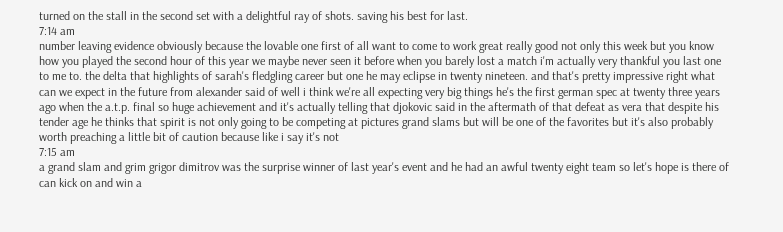turned on the stall in the second set with a delightful ray of shots. saving his best for last.
7:14 am
number leaving evidence obviously because the lovable one first of all want to come to work great really good not only this week but you know how you played the second hour of this year we maybe never seen it before when you barely lost a match i'm actually very thankful you last one to me to. the delta that highlights of sarah's fledgling career but one he may eclipse in twenty nineteen. and that's pretty impressive right what can we expect in the future from alexander said of well i think we're all expecting very big things he's the first german spec at twenty three years ago when the a.t.p. final so huge achievement and it's actually telling that djokovic said in the aftermath of that defeat as vera that despite his tender age he thinks that spirit is not only going to be competing at pictures grand slams but will be one of the favorites but it's also probably worth preaching a little bit of caution because like i say it's not
7:15 am
a grand slam and grim grigor dimitrov was the surprise winner of last year's event and he had an awful twenty eight team so let's hope is there of can kick on and win a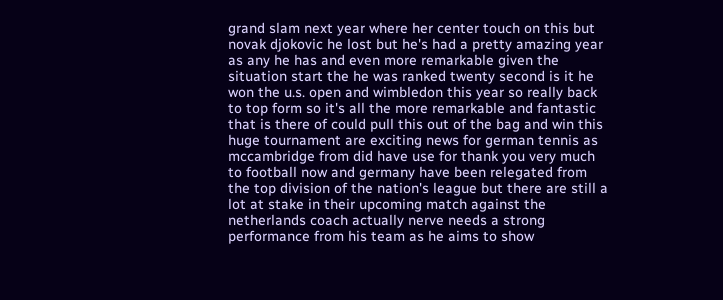grand slam next year where her center touch on this but novak djokovic he lost but he's had a pretty amazing year as any he has and even more remarkable given the situation start the he was ranked twenty second is it he won the u.s. open and wimbledon this year so really back to top form so it's all the more remarkable and fantastic that is there of could pull this out of the bag and win this huge tournament are exciting news for german tennis as mccambridge from did have use for thank you very much to football now and germany have been relegated from the top division of the nation's league but there are still a lot at stake in their upcoming match against the netherlands coach actually nerve needs a strong performance from his team as he aims to show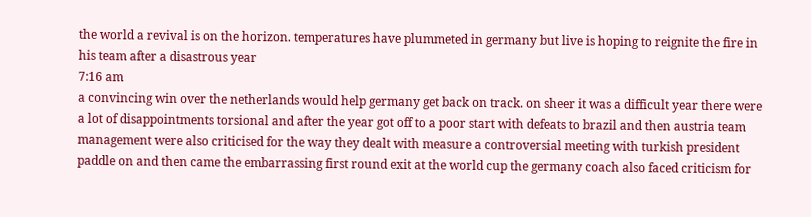the world a revival is on the horizon. temperatures have plummeted in germany but live is hoping to reignite the fire in his team after a disastrous year
7:16 am
a convincing win over the netherlands would help germany get back on track. on sheer it was a difficult year there were a lot of disappointments torsional and after the year got off to a poor start with defeats to brazil and then austria team management were also criticised for the way they dealt with measure a controversial meeting with turkish president paddle on and then came the embarrassing first round exit at the world cup the germany coach also faced criticism for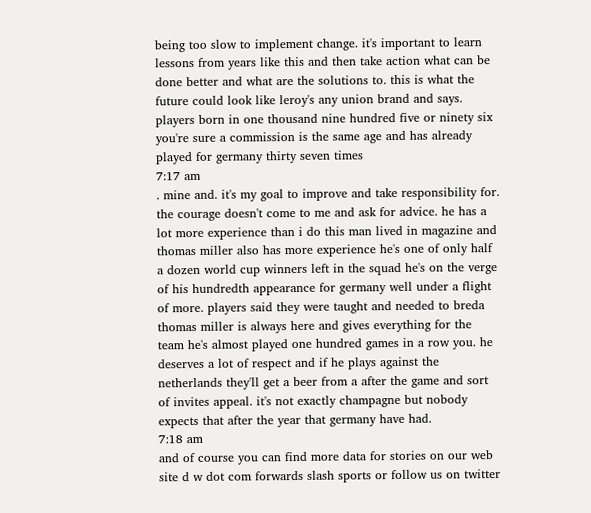being too slow to implement change. it's important to learn lessons from years like this and then take action what can be done better and what are the solutions to. this is what the future could look like leroy's any union brand and says. players born in one thousand nine hundred five or ninety six you're sure a commission is the same age and has already played for germany thirty seven times
7:17 am
. mine and. it's my goal to improve and take responsibility for. the courage doesn't come to me and ask for advice. he has a lot more experience than i do this man lived in magazine and thomas miller also has more experience he's one of only half a dozen world cup winners left in the squad he's on the verge of his hundredth appearance for germany well under a flight of more. players said they were taught and needed to breda thomas miller is always here and gives everything for the team he's almost played one hundred games in a row you. he deserves a lot of respect and if he plays against the netherlands they'll get a beer from a after the game and sort of invites appeal. it's not exactly champagne but nobody expects that after the year that germany have had.
7:18 am
and of course you can find more data for stories on our web site d w dot com forwards slash sports or follow us on twitter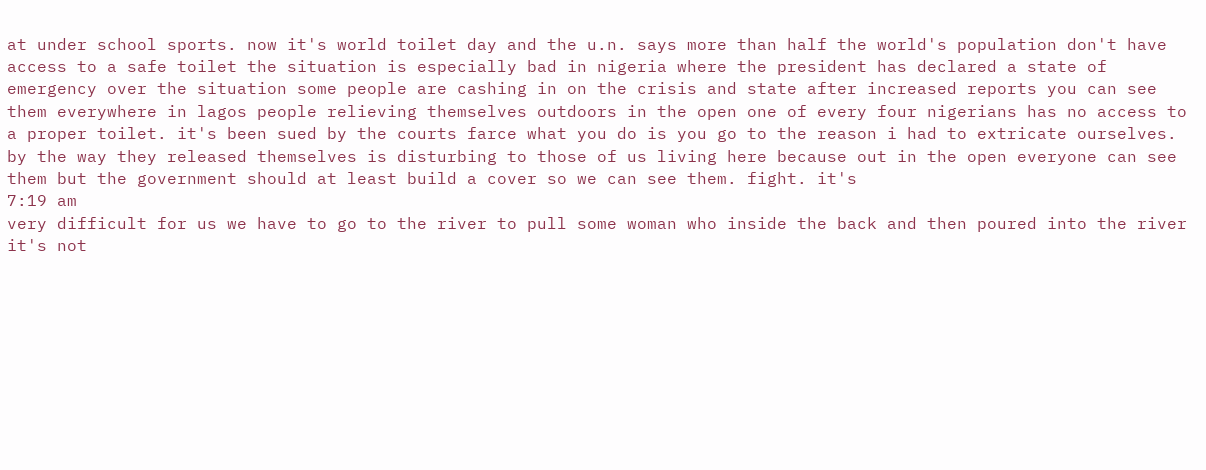at under school sports. now it's world toilet day and the u.n. says more than half the world's population don't have access to a safe toilet the situation is especially bad in nigeria where the president has declared a state of emergency over the situation some people are cashing in on the crisis and state after increased reports you can see them everywhere in lagos people relieving themselves outdoors in the open one of every four nigerians has no access to a proper toilet. it's been sued by the courts farce what you do is you go to the reason i had to extricate ourselves. by the way they released themselves is disturbing to those of us living here because out in the open everyone can see them but the government should at least build a cover so we can see them. fight. it's
7:19 am
very difficult for us we have to go to the river to pull some woman who inside the back and then poured into the river it's not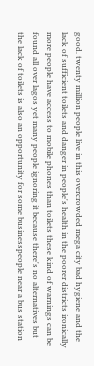good. twenty million people live in this overcrowded mega city bad hygiene and the lack of sufficient toilets and danger in people's health in the poorer districts ironically more people have access to mobile phones than toilets these kind of warnings can be found all over lagos yet many people ignoring it because there's no alternatives but the lack of toilets is also an opportunity for some businesspeople near a bus station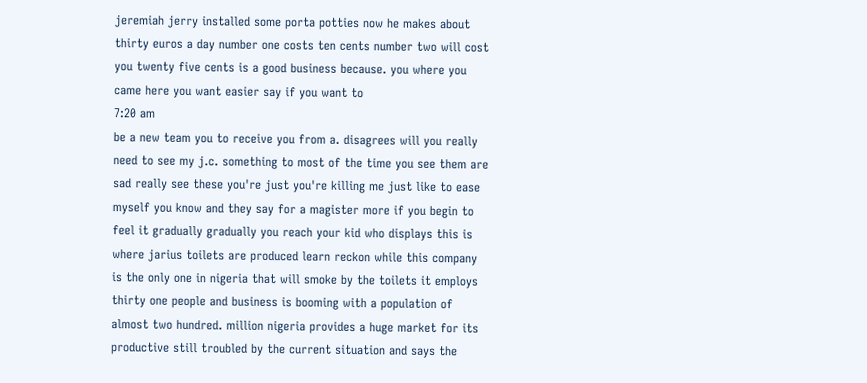jeremiah jerry installed some porta potties now he makes about thirty euros a day number one costs ten cents number two will cost you twenty five cents is a good business because. you where you came here you want easier say if you want to
7:20 am
be a new team you to receive you from a. disagrees will you really need to see my j.c. something to most of the time you see them are sad really see these you're just you're killing me just like to ease myself you know and they say for a magister more if you begin to feel it gradually gradually you reach your kid who displays this is where jarius toilets are produced learn reckon while this company is the only one in nigeria that will smoke by the toilets it employs thirty one people and business is booming with a population of almost two hundred. million nigeria provides a huge market for its productive still troubled by the current situation and says the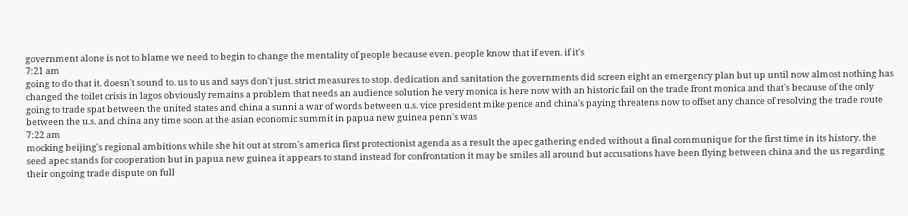government alone is not to blame we need to begin to change the mentality of people because even. people know that if even. if it's
7:21 am
going to do that it. doesn't sound to. us to us and says don't just. strict measures to stop. dedication and sanitation the governments did screen eight an emergency plan but up until now almost nothing has changed the toilet crisis in lagos obviously remains a problem that needs an audience solution he very monica is here now with an historic fail on the trade front monica and that's because of the only going to trade spat between the united states and china a sunni a war of words between u.s. vice president mike pence and china's paying threatens now to offset any chance of resolving the trade route between the u.s. and china any time soon at the asian economic summit in papua new guinea penn's was
7:22 am
mocking beijing's regional ambitions while she hit out at strom's america first protectionist agenda as a result the apec gathering ended without a final communique for the first time in its history. the seed apec stands for cooperation but in papua new guinea it appears to stand instead for confrontation it may be smiles all around but accusations have been flying between china and the us regarding their ongoing trade dispute on full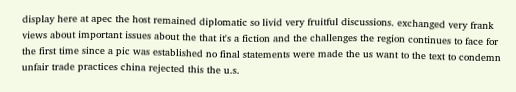display here at apec the host remained diplomatic so livid very fruitful discussions. exchanged very frank views about important issues about the that it's a fiction and the challenges the region continues to face for the first time since a pic was established no final statements were made the us want to the text to condemn unfair trade practices china rejected this the u.s.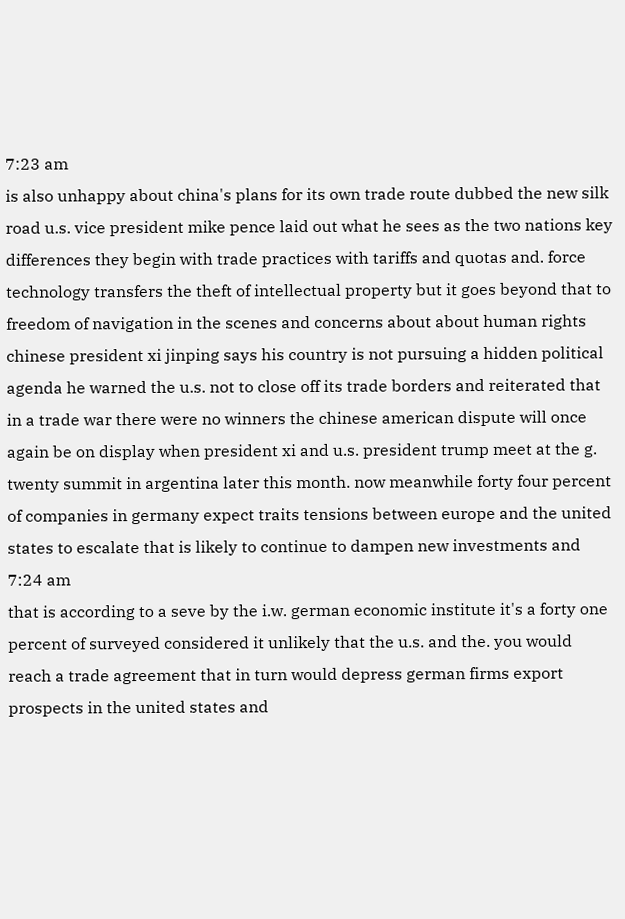7:23 am
is also unhappy about china's plans for its own trade route dubbed the new silk road u.s. vice president mike pence laid out what he sees as the two nations key differences they begin with trade practices with tariffs and quotas and. force technology transfers the theft of intellectual property but it goes beyond that to freedom of navigation in the scenes and concerns about about human rights chinese president xi jinping says his country is not pursuing a hidden political agenda he warned the u.s. not to close off its trade borders and reiterated that in a trade war there were no winners the chinese american dispute will once again be on display when president xi and u.s. president trump meet at the g. twenty summit in argentina later this month. now meanwhile forty four percent of companies in germany expect traits tensions between europe and the united states to escalate that is likely to continue to dampen new investments and
7:24 am
that is according to a seve by the i.w. german economic institute it's a forty one percent of surveyed considered it unlikely that the u.s. and the. you would reach a trade agreement that in turn would depress german firms export prospects in the united states and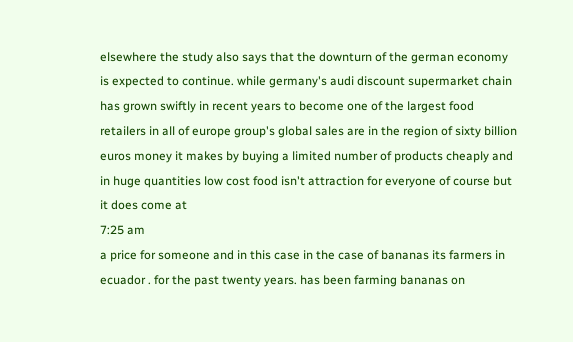elsewhere the study also says that the downturn of the german economy is expected to continue. while germany's audi discount supermarket chain has grown swiftly in recent years to become one of the largest food retailers in all of europe group's global sales are in the region of sixty billion euros money it makes by buying a limited number of products cheaply and in huge quantities low cost food isn't attraction for everyone of course but it does come at
7:25 am
a price for someone and in this case in the case of bananas its farmers in ecuador . for the past twenty years. has been farming bananas on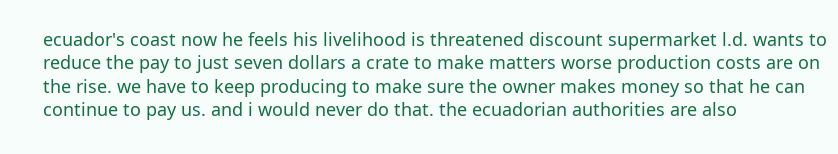ecuador's coast now he feels his livelihood is threatened discount supermarket l.d. wants to reduce the pay to just seven dollars a crate to make matters worse production costs are on the rise. we have to keep producing to make sure the owner makes money so that he can continue to pay us. and i would never do that. the ecuadorian authorities are also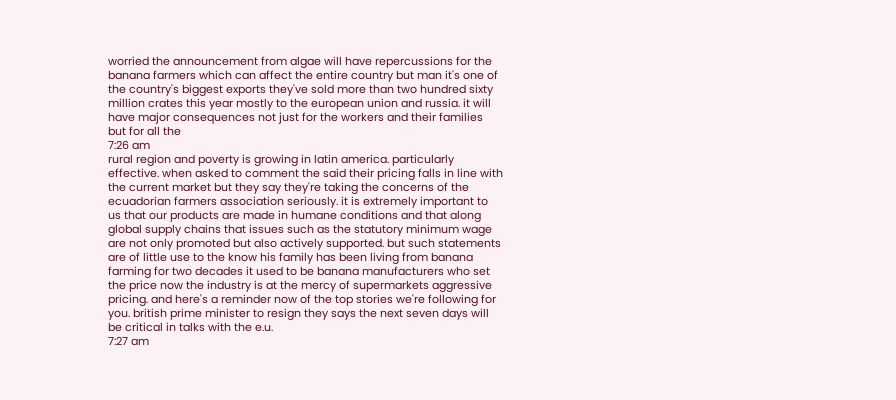worried the announcement from algae will have repercussions for the banana farmers which can affect the entire country but man it's one of the country's biggest exports they've sold more than two hundred sixty million crates this year mostly to the european union and russia. it will have major consequences not just for the workers and their families but for all the
7:26 am
rural region and poverty is growing in latin america. particularly effective. when asked to comment the said their pricing falls in line with the current market but they say they're taking the concerns of the ecuadorian farmers association seriously. it is extremely important to us that our products are made in humane conditions and that along global supply chains that issues such as the statutory minimum wage are not only promoted but also actively supported. but such statements are of little use to the know his family has been living from banana farming for two decades it used to be banana manufacturers who set the price now the industry is at the mercy of supermarkets aggressive pricing. and here's a reminder now of the top stories we're following for you. british prime minister to resign they says the next seven days will be critical in talks with the e.u.
7:27 am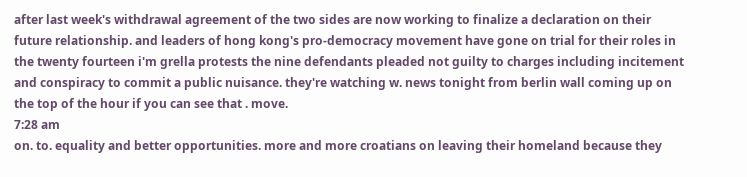after last week's withdrawal agreement of the two sides are now working to finalize a declaration on their future relationship. and leaders of hong kong's pro-democracy movement have gone on trial for their roles in the twenty fourteen i'm grella protests the nine defendants pleaded not guilty to charges including incitement and conspiracy to commit a public nuisance. they're watching w. news tonight from berlin wall coming up on the top of the hour if you can see that . move.
7:28 am
on. to. equality and better opportunities. more and more croatians on leaving their homeland because they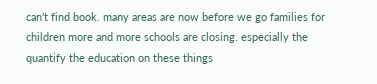can't find book. many areas are now before we go families for children more and more schools are closing. especially the quantify the education on these things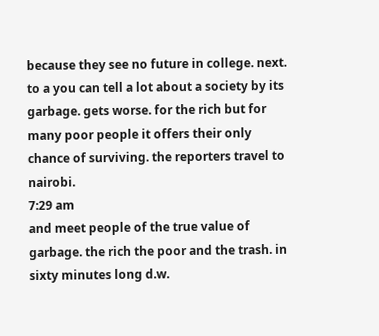because they see no future in college. next. to a you can tell a lot about a society by its garbage. gets worse. for the rich but for many poor people it offers their only chance of surviving. the reporters travel to nairobi.
7:29 am
and meet people of the true value of garbage. the rich the poor and the trash. in sixty minutes long d.w.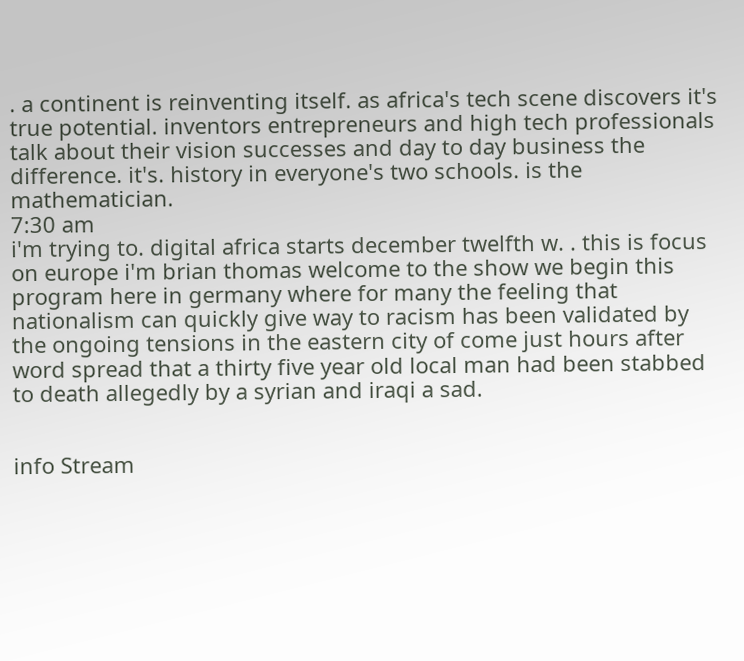. a continent is reinventing itself. as africa's tech scene discovers it's true potential. inventors entrepreneurs and high tech professionals talk about their vision successes and day to day business the difference. it's. history in everyone's two schools. is the mathematician.
7:30 am
i'm trying to. digital africa starts december twelfth w. . this is focus on europe i'm brian thomas welcome to the show we begin this program here in germany where for many the feeling that nationalism can quickly give way to racism has been validated by the ongoing tensions in the eastern city of come just hours after word spread that a thirty five year old local man had been stabbed to death allegedly by a syrian and iraqi a sad.


info Stream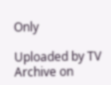Only

Uploaded by TV Archive on